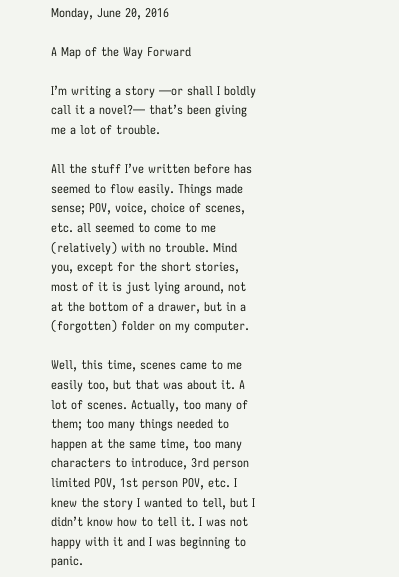Monday, June 20, 2016

A Map of the Way Forward

I’m writing a story —or shall I boldly call it a novel?— that’s been giving me a lot of trouble.

All the stuff I’ve written before has seemed to flow easily. Things made sense; POV, voice, choice of scenes, etc. all seemed to come to me (relatively) with no trouble. Mind you, except for the short stories, most of it is just lying around, not at the bottom of a drawer, but in a (forgotten) folder on my computer.

Well, this time, scenes came to me easily too, but that was about it. A lot of scenes. Actually, too many of them; too many things needed to happen at the same time, too many characters to introduce, 3rd person limited POV, 1st person POV, etc. I knew the story I wanted to tell, but I didn’t know how to tell it. I was not happy with it and I was beginning to panic.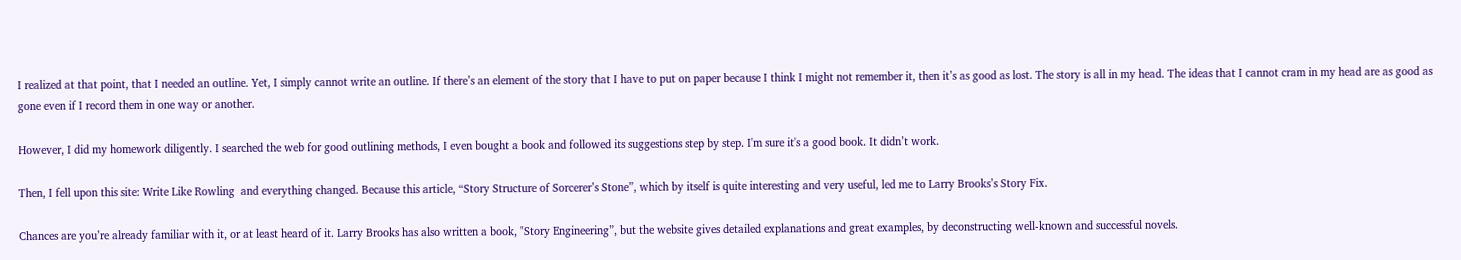I realized at that point, that I needed an outline. Yet, I simply cannot write an outline. If there’s an element of the story that I have to put on paper because I think I might not remember it, then it’s as good as lost. The story is all in my head. The ideas that I cannot cram in my head are as good as gone even if I record them in one way or another.

However, I did my homework diligently. I searched the web for good outlining methods, I even bought a book and followed its suggestions step by step. I'm sure it's a good book. It didn’t work.

Then, I fell upon this site: Write Like Rowling  and everything changed. Because this article, “Story Structure of Sorcerer’s Stone”, which by itself is quite interesting and very useful, led me to Larry Brooks’s Story Fix.

Chances are you’re already familiar with it, or at least heard of it. Larry Brooks has also written a book, "Story Engineering”, but the website gives detailed explanations and great examples, by deconstructing well-known and successful novels.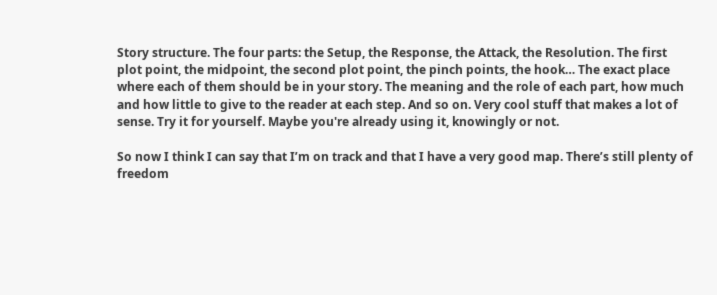Story structure. The four parts: the Setup, the Response, the Attack, the Resolution. The first plot point, the midpoint, the second plot point, the pinch points, the hook… The exact place where each of them should be in your story. The meaning and the role of each part, how much and how little to give to the reader at each step. And so on. Very cool stuff that makes a lot of sense. Try it for yourself. Maybe you're already using it, knowingly or not.

So now I think I can say that I’m on track and that I have a very good map. There’s still plenty of freedom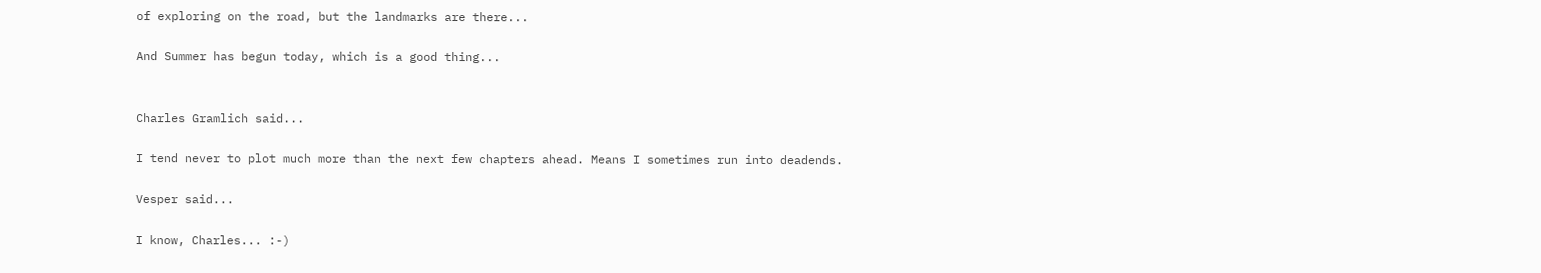of exploring on the road, but the landmarks are there...

And Summer has begun today, which is a good thing...


Charles Gramlich said...

I tend never to plot much more than the next few chapters ahead. Means I sometimes run into deadends.

Vesper said...

I know, Charles... :-)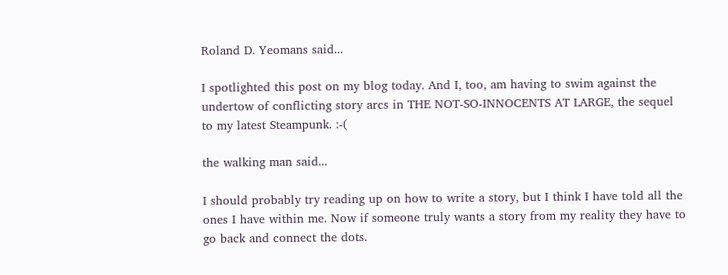Roland D. Yeomans said...

I spotlighted this post on my blog today. And I, too, am having to swim against the undertow of conflicting story arcs in THE NOT-SO-INNOCENTS AT LARGE, the sequel to my latest Steampunk. :-(

the walking man said...

I should probably try reading up on how to write a story, but I think I have told all the ones I have within me. Now if someone truly wants a story from my reality they have to go back and connect the dots.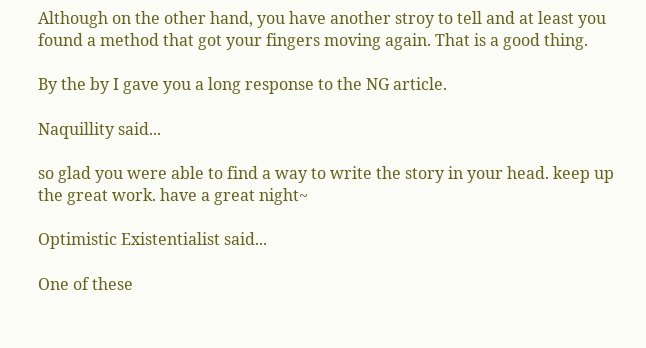Although on the other hand, you have another stroy to tell and at least you found a method that got your fingers moving again. That is a good thing.

By the by I gave you a long response to the NG article.

Naquillity said...

so glad you were able to find a way to write the story in your head. keep up the great work. have a great night~

Optimistic Existentialist said...

One of these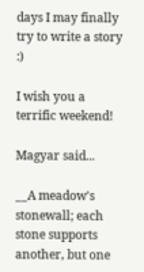days I may finally try to write a story :)

I wish you a terrific weekend!

Magyar said...

__A meadow's stonewall; each stone supports another, but one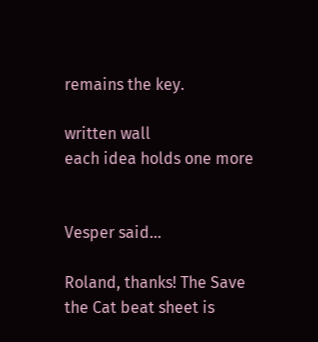remains the key.

written wall
each idea holds one more


Vesper said...

Roland, thanks! The Save the Cat beat sheet is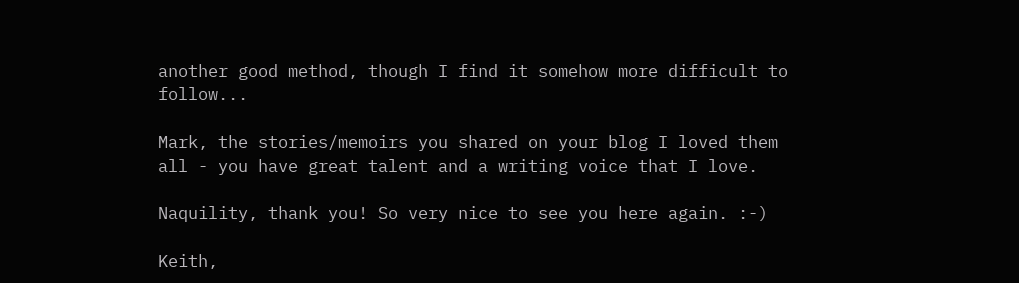another good method, though I find it somehow more difficult to follow...

Mark, the stories/memoirs you shared on your blog I loved them all - you have great talent and a writing voice that I love.

Naquility, thank you! So very nice to see you here again. :-)

Keith,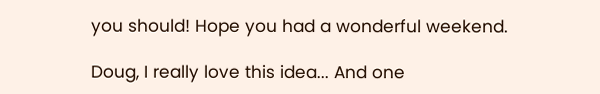you should! Hope you had a wonderful weekend.

Doug, I really love this idea... And one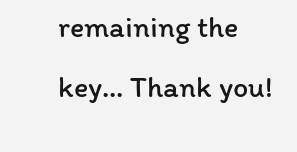remaining the key... Thank you!